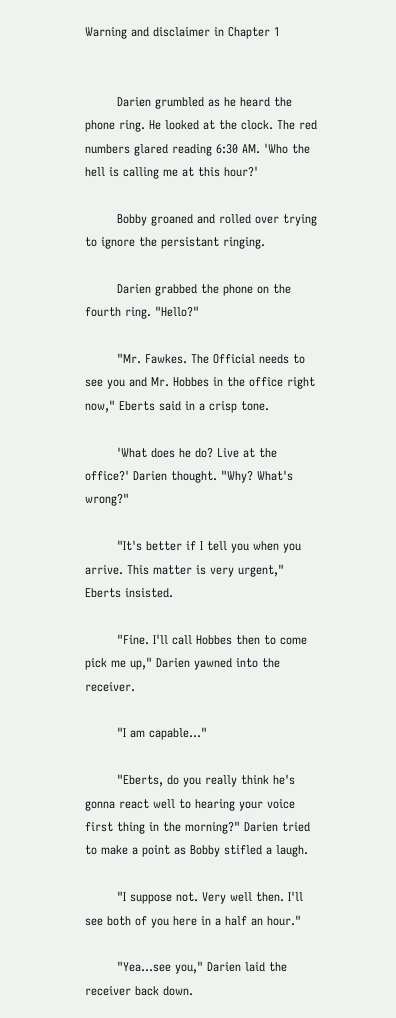Warning and disclaimer in Chapter 1


        Darien grumbled as he heard the phone ring. He looked at the clock. The red numbers glared reading 6:30 AM. 'Who the hell is calling me at this hour?'

        Bobby groaned and rolled over trying to ignore the persistant ringing.

        Darien grabbed the phone on the fourth ring. "Hello?"

        "Mr. Fawkes. The Official needs to see you and Mr. Hobbes in the office right now," Eberts said in a crisp tone.

        'What does he do? Live at the office?' Darien thought. "Why? What's wrong?"

        "It's better if I tell you when you arrive. This matter is very urgent," Eberts insisted.

        "Fine. I'll call Hobbes then to come pick me up," Darien yawned into the receiver.

        "I am capable..."

        "Eberts, do you really think he's gonna react well to hearing your voice first thing in the morning?" Darien tried to make a point as Bobby stifled a laugh.

        "I suppose not. Very well then. I'll see both of you here in a half an hour."

        "Yea...see you," Darien laid the receiver back down.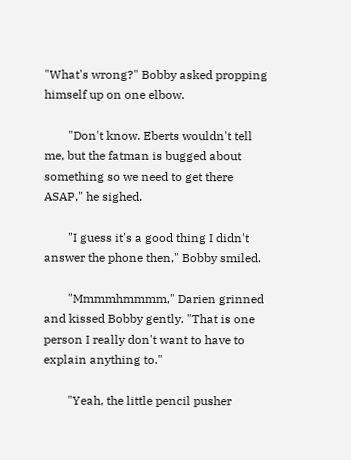"What's wrong?" Bobby asked propping himself up on one elbow.

        "Don't know. Eberts wouldn't tell me, but the fatman is bugged about something so we need to get there ASAP," he sighed.

        "I guess it's a good thing I didn't answer the phone then," Bobby smiled.

        "Mmmmhmmmm," Darien grinned and kissed Bobby gently. "That is one person I really don't want to have to explain anything to."

        "Yeah, the little pencil pusher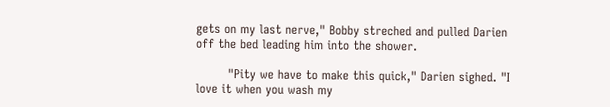gets on my last nerve," Bobby streched and pulled Darien off the bed leading him into the shower.

        "Pity we have to make this quick," Darien sighed. "I love it when you wash my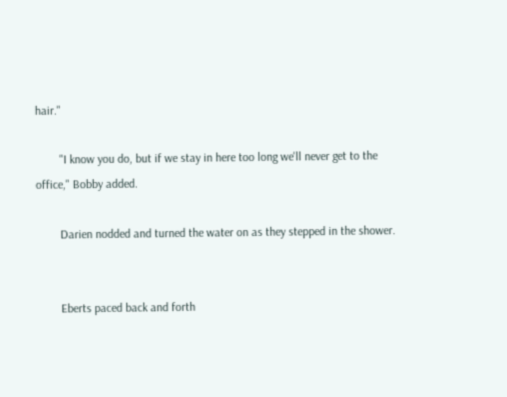hair."

        "I know you do, but if we stay in here too long we'll never get to the office," Bobby added.

        Darien nodded and turned the water on as they stepped in the shower.


        Eberts paced back and forth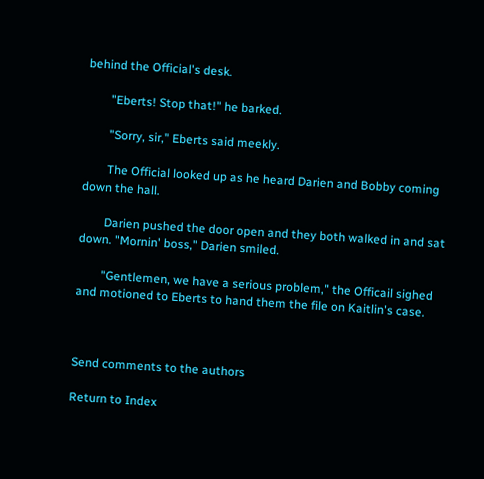behind the Official's desk.

        "Eberts! Stop that!" he barked.

        "Sorry, sir," Eberts said meekly.

        The Official looked up as he heard Darien and Bobby coming down the hall.

        Darien pushed the door open and they both walked in and sat down. "Mornin' boss," Darien smiled.

        "Gentlemen, we have a serious problem," the Officail sighed and motioned to Eberts to hand them the file on Kaitlin's case.



Send comments to the authors

Return to Index